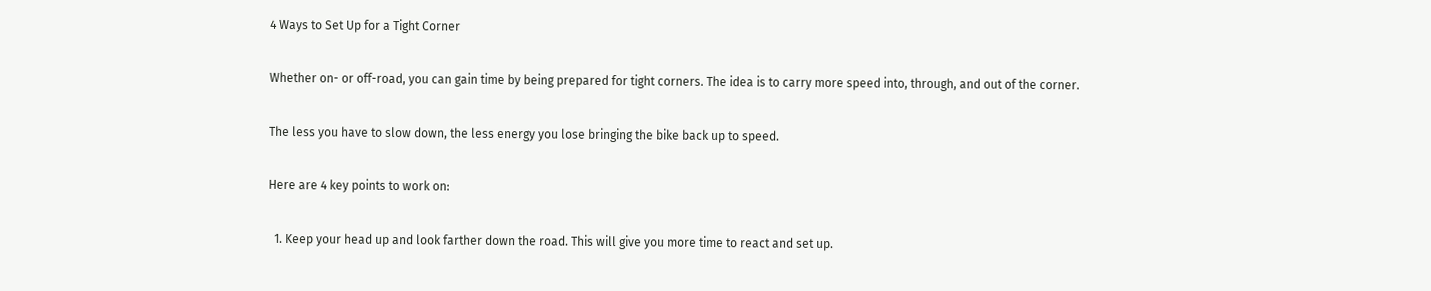4 Ways to Set Up for a Tight Corner

Whether on- or off-road, you can gain time by being prepared for tight corners. The idea is to carry more speed into, through, and out of the corner.

The less you have to slow down, the less energy you lose bringing the bike back up to speed.

Here are 4 key points to work on:

  1. Keep your head up and look farther down the road. This will give you more time to react and set up.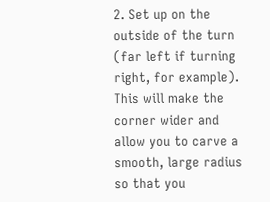2. Set up on the outside of the turn (far left if turning right, for example). This will make the corner wider and allow you to carve a smooth, large radius so that you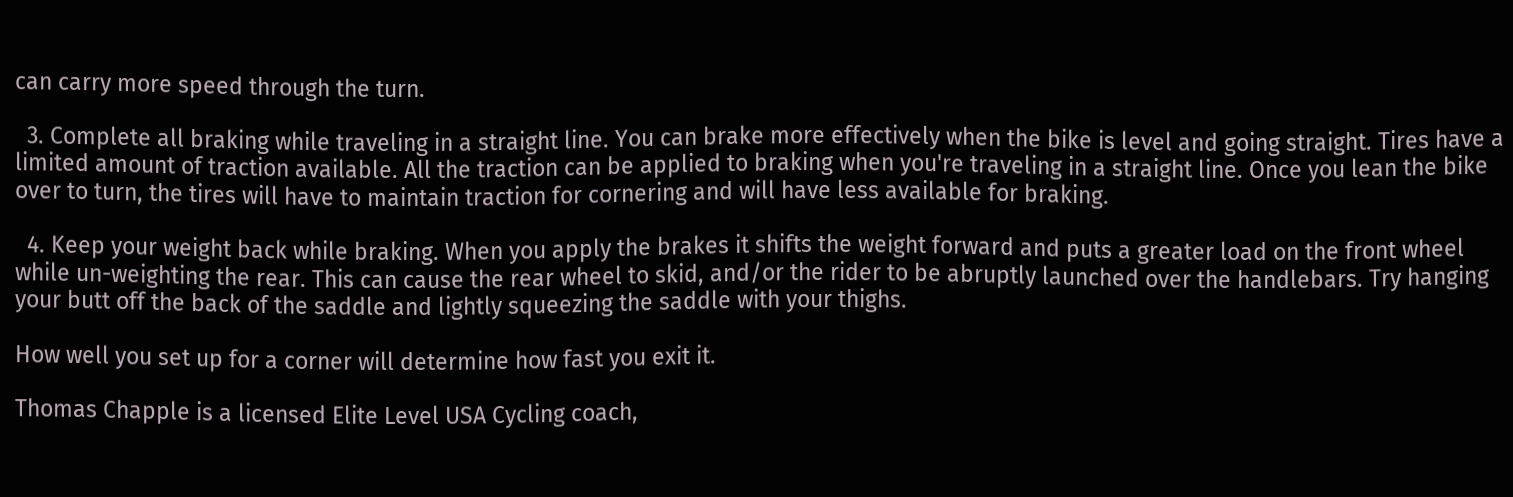can carry more speed through the turn.

  3. Complete all braking while traveling in a straight line. You can brake more effectively when the bike is level and going straight. Tires have a limited amount of traction available. All the traction can be applied to braking when you're traveling in a straight line. Once you lean the bike over to turn, the tires will have to maintain traction for cornering and will have less available for braking.

  4. Keep your weight back while braking. When you apply the brakes it shifts the weight forward and puts a greater load on the front wheel while un-weighting the rear. This can cause the rear wheel to skid, and/or the rider to be abruptly launched over the handlebars. Try hanging your butt off the back of the saddle and lightly squeezing the saddle with your thighs.

How well you set up for a corner will determine how fast you exit it.

Thomas Chapple is a licensed Elite Level USA Cycling coach,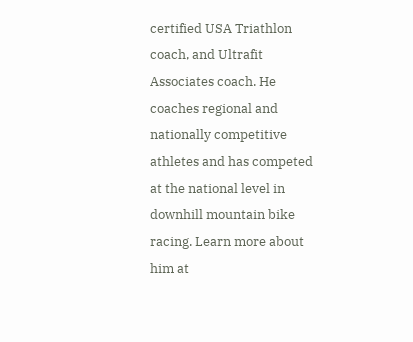certified USA Triathlon coach, and Ultrafit Associates coach. He coaches regional and nationally competitive athletes and has competed at the national level in downhill mountain bike racing. Learn more about him at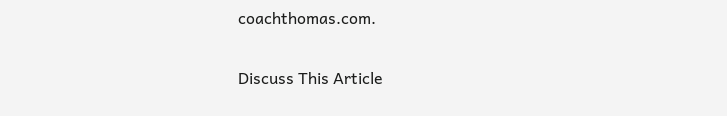coachthomas.com.

Discuss This Article